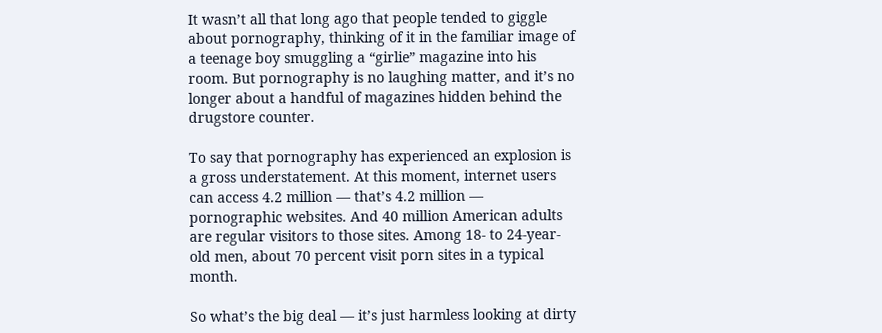It wasn’t all that long ago that people tended to giggle about pornography, thinking of it in the familiar image of a teenage boy smuggling a “girlie” magazine into his room. But pornography is no laughing matter, and it’s no longer about a handful of magazines hidden behind the drugstore counter.

To say that pornography has experienced an explosion is a gross understatement. At this moment, internet users can access 4.2 million — that’s 4.2 million — pornographic websites. And 40 million American adults are regular visitors to those sites. Among 18- to 24-year-old men, about 70 percent visit porn sites in a typical month.

So what’s the big deal — it’s just harmless looking at dirty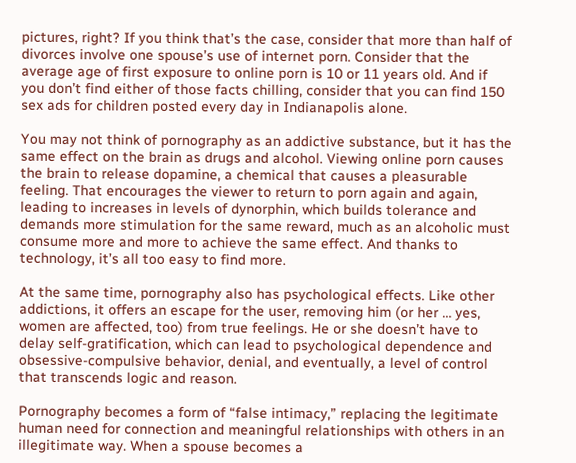pictures, right? If you think that’s the case, consider that more than half of divorces involve one spouse’s use of internet porn. Consider that the average age of first exposure to online porn is 10 or 11 years old. And if you don’t find either of those facts chilling, consider that you can find 150 sex ads for children posted every day in Indianapolis alone.

You may not think of pornography as an addictive substance, but it has the same effect on the brain as drugs and alcohol. Viewing online porn causes the brain to release dopamine, a chemical that causes a pleasurable feeling. That encourages the viewer to return to porn again and again, leading to increases in levels of dynorphin, which builds tolerance and demands more stimulation for the same reward, much as an alcoholic must consume more and more to achieve the same effect. And thanks to technology, it’s all too easy to find more.

At the same time, pornography also has psychological effects. Like other addictions, it offers an escape for the user, removing him (or her … yes, women are affected, too) from true feelings. He or she doesn’t have to delay self-gratification, which can lead to psychological dependence and obsessive-compulsive behavior, denial, and eventually, a level of control that transcends logic and reason.

Pornography becomes a form of “false intimacy,” replacing the legitimate human need for connection and meaningful relationships with others in an illegitimate way. When a spouse becomes a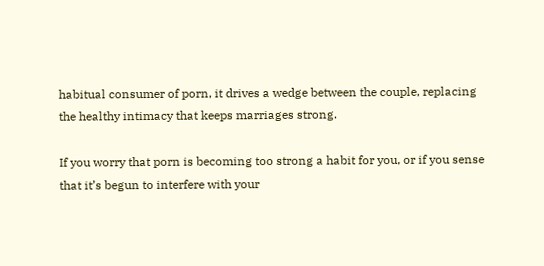habitual consumer of porn, it drives a wedge between the couple, replacing the healthy intimacy that keeps marriages strong.

If you worry that porn is becoming too strong a habit for you, or if you sense that it’s begun to interfere with your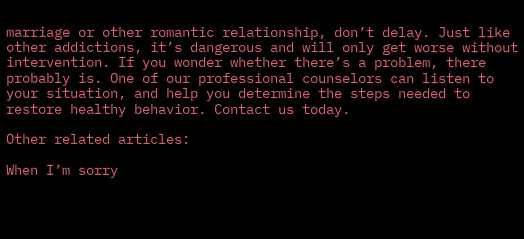marriage or other romantic relationship, don’t delay. Just like other addictions, it’s dangerous and will only get worse without intervention. If you wonder whether there’s a problem, there probably is. One of our professional counselors can listen to your situation, and help you determine the steps needed to restore healthy behavior. Contact us today.

Other related articles:

When I’m sorry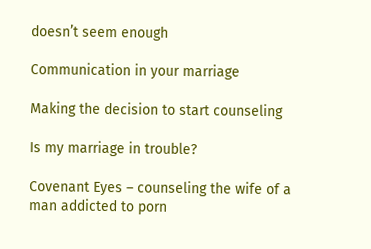doesn’t seem enough

Communication in your marriage

Making the decision to start counseling

Is my marriage in trouble?

Covenant Eyes – counseling the wife of a man addicted to porn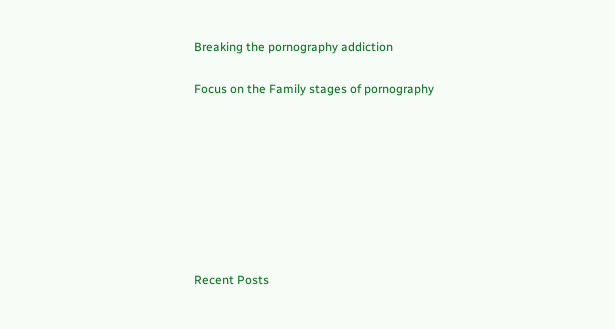Breaking the pornography addiction

Focus on the Family stages of pornography








Recent Posts